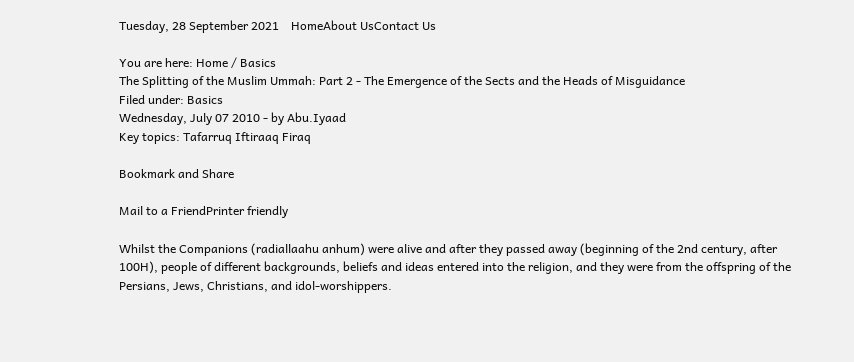Tuesday, 28 September 2021    HomeAbout UsContact Us

You are here: Home / Basics
The Splitting of the Muslim Ummah: Part 2 - The Emergence of the Sects and the Heads of Misguidance
Filed under: Basics
Wednesday, July 07 2010 - by Abu.Iyaad
Key topics: Tafarruq Iftiraaq Firaq

Bookmark and Share

Mail to a FriendPrinter friendly

Whilst the Companions (radiallaahu anhum) were alive and after they passed away (beginning of the 2nd century, after 100H), people of different backgrounds, beliefs and ideas entered into the religion, and they were from the offspring of the Persians, Jews, Christians, and idol-worshippers.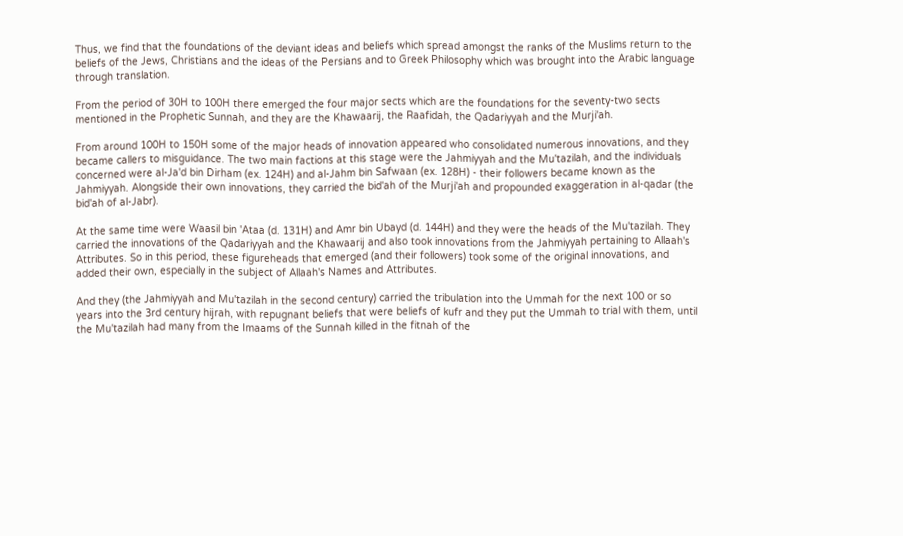Thus, we find that the foundations of the deviant ideas and beliefs which spread amongst the ranks of the Muslims return to the beliefs of the Jews, Christians and the ideas of the Persians and to Greek Philosophy which was brought into the Arabic language through translation.

From the period of 30H to 100H there emerged the four major sects which are the foundations for the seventy-two sects mentioned in the Prophetic Sunnah, and they are the Khawaarij, the Raafidah, the Qadariyyah and the Murji'ah.

From around 100H to 150H some of the major heads of innovation appeared who consolidated numerous innovations, and they became callers to misguidance. The two main factions at this stage were the Jahmiyyah and the Mu'tazilah, and the individuals concerned were al-Ja'd bin Dirham (ex. 124H) and al-Jahm bin Safwaan (ex. 128H) - their followers became known as the Jahmiyyah. Alongside their own innovations, they carried the bid'ah of the Murji'ah and propounded exaggeration in al-qadar (the bid'ah of al-Jabr).

At the same time were Waasil bin 'Ataa (d. 131H) and Amr bin Ubayd (d. 144H) and they were the heads of the Mu'tazilah. They carried the innovations of the Qadariyyah and the Khawaarij and also took innovations from the Jahmiyyah pertaining to Allaah's Attributes. So in this period, these figureheads that emerged (and their followers) took some of the original innovations, and added their own, especially in the subject of Allaah's Names and Attributes.

And they (the Jahmiyyah and Mu'tazilah in the second century) carried the tribulation into the Ummah for the next 100 or so years into the 3rd century hijrah, with repugnant beliefs that were beliefs of kufr and they put the Ummah to trial with them, until the Mu'tazilah had many from the Imaams of the Sunnah killed in the fitnah of the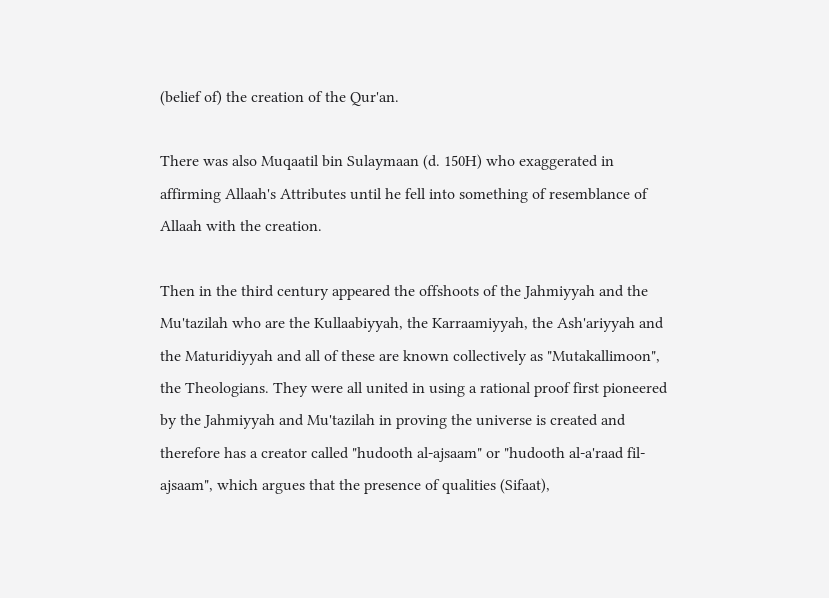(belief of) the creation of the Qur'an.

There was also Muqaatil bin Sulaymaan (d. 150H) who exaggerated in affirming Allaah's Attributes until he fell into something of resemblance of Allaah with the creation.

Then in the third century appeared the offshoots of the Jahmiyyah and the Mu'tazilah who are the Kullaabiyyah, the Karraamiyyah, the Ash'ariyyah and the Maturidiyyah and all of these are known collectively as "Mutakallimoon", the Theologians. They were all united in using a rational proof first pioneered by the Jahmiyyah and Mu'tazilah in proving the universe is created and therefore has a creator called "hudooth al-ajsaam" or "hudooth al-a'raad fil-ajsaam", which argues that the presence of qualities (Sifaat),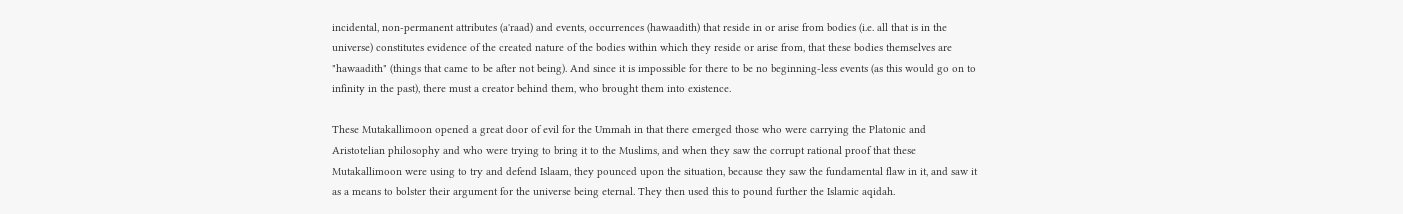incidental, non-permanent attributes (a'raad) and events, occurrences (hawaadith) that reside in or arise from bodies (i.e. all that is in the universe) constitutes evidence of the created nature of the bodies within which they reside or arise from, that these bodies themselves are "hawaadith" (things that came to be after not being). And since it is impossible for there to be no beginning-less events (as this would go on to infinity in the past), there must a creator behind them, who brought them into existence.

These Mutakallimoon opened a great door of evil for the Ummah in that there emerged those who were carrying the Platonic and Aristotelian philosophy and who were trying to bring it to the Muslims, and when they saw the corrupt rational proof that these Mutakallimoon were using to try and defend Islaam, they pounced upon the situation, because they saw the fundamental flaw in it, and saw it as a means to bolster their argument for the universe being eternal. They then used this to pound further the Islamic aqidah.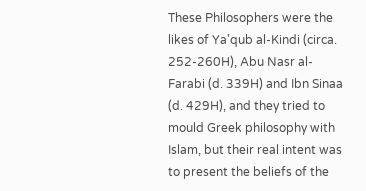These Philosophers were the likes of Ya'qub al-Kindi (circa. 252-260H), Abu Nasr al-Farabi (d. 339H) and Ibn Sinaa (d. 429H), and they tried to mould Greek philosophy with Islam, but their real intent was to present the beliefs of the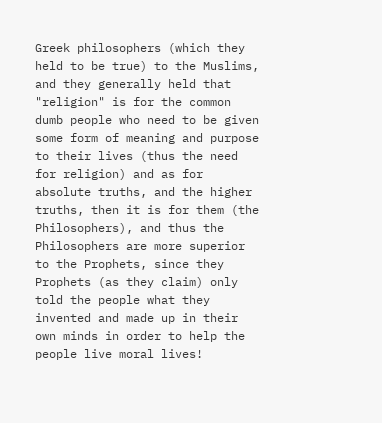Greek philosophers (which they held to be true) to the Muslims, and they generally held that "religion" is for the common dumb people who need to be given some form of meaning and purpose to their lives (thus the need for religion) and as for absolute truths, and the higher truths, then it is for them (the Philosophers), and thus the Philosophers are more superior to the Prophets, since they Prophets (as they claim) only told the people what they invented and made up in their own minds in order to help the people live moral lives!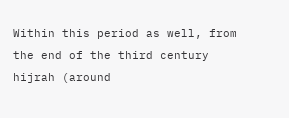Within this period as well, from the end of the third century hijrah (around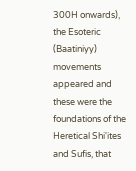300H onwards), the Esoteric (Baatiniyy) movements appeared and these were the foundations of the Heretical Shi'ites and Sufis, that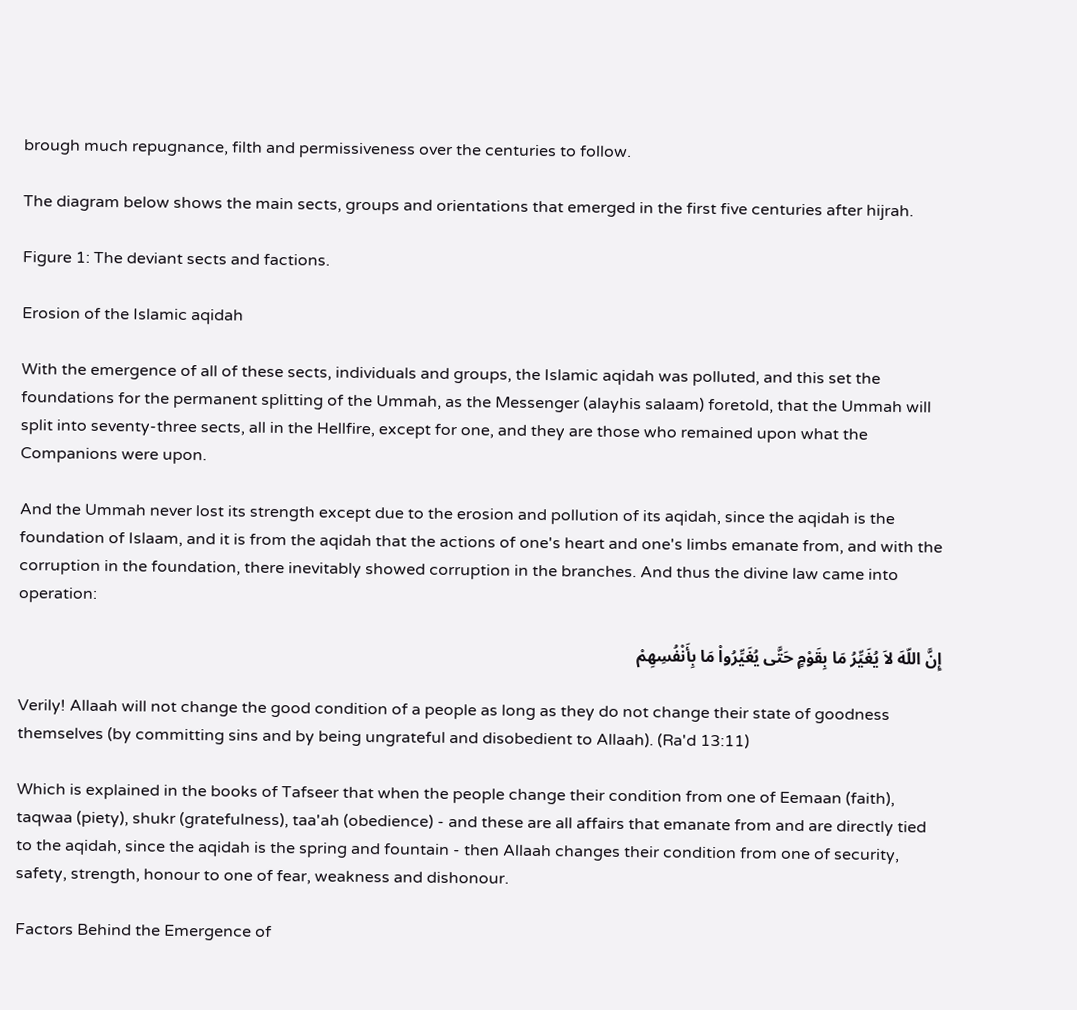brough much repugnance, filth and permissiveness over the centuries to follow.

The diagram below shows the main sects, groups and orientations that emerged in the first five centuries after hijrah.

Figure 1: The deviant sects and factions.

Erosion of the Islamic aqidah

With the emergence of all of these sects, individuals and groups, the Islamic aqidah was polluted, and this set the foundations for the permanent splitting of the Ummah, as the Messenger (alayhis salaam) foretold, that the Ummah will split into seventy-three sects, all in the Hellfire, except for one, and they are those who remained upon what the Companions were upon.

And the Ummah never lost its strength except due to the erosion and pollution of its aqidah, since the aqidah is the foundation of Islaam, and it is from the aqidah that the actions of one's heart and one's limbs emanate from, and with the corruption in the foundation, there inevitably showed corruption in the branches. And thus the divine law came into operation:

إِنَّ اللّهَ لاَ يُغَيِّرُ مَا بِقَوْمٍ حَتَّى يُغَيِّرُواْ مَا بِأَنْفُسِهِمْ

Verily! Allaah will not change the good condition of a people as long as they do not change their state of goodness themselves (by committing sins and by being ungrateful and disobedient to Allaah). (Ra'd 13:11)

Which is explained in the books of Tafseer that when the people change their condition from one of Eemaan (faith), taqwaa (piety), shukr (gratefulness), taa'ah (obedience) - and these are all affairs that emanate from and are directly tied to the aqidah, since the aqidah is the spring and fountain - then Allaah changes their condition from one of security, safety, strength, honour to one of fear, weakness and dishonour.

Factors Behind the Emergence of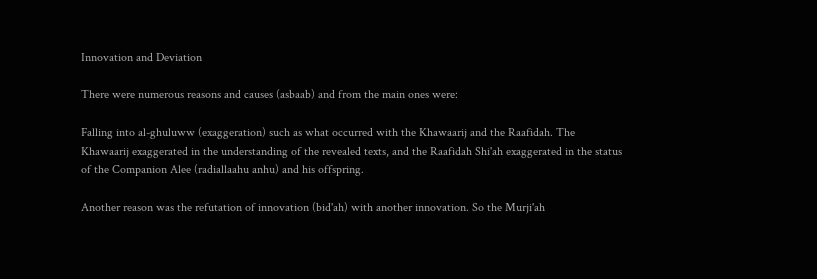Innovation and Deviation

There were numerous reasons and causes (asbaab) and from the main ones were:

Falling into al-ghuluww (exaggeration) such as what occurred with the Khawaarij and the Raafidah. The Khawaarij exaggerated in the understanding of the revealed texts, and the Raafidah Shi'ah exaggerated in the status of the Companion Alee (radiallaahu anhu) and his offspring.

Another reason was the refutation of innovation (bid'ah) with another innovation. So the Murji'ah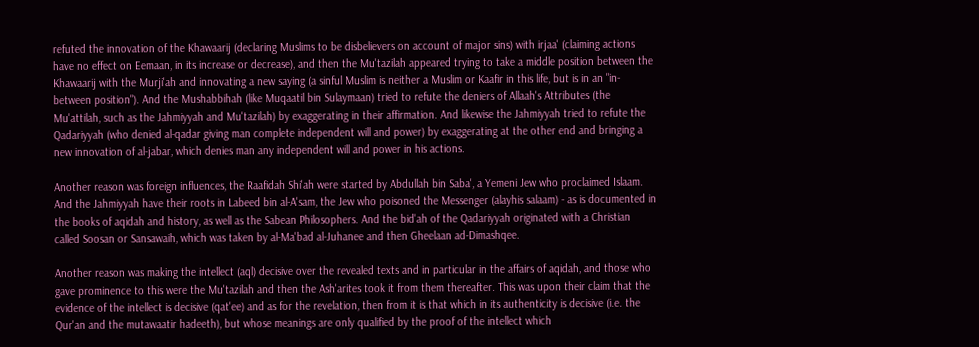refuted the innovation of the Khawaarij (declaring Muslims to be disbelievers on account of major sins) with irjaa' (claiming actions have no effect on Eemaan, in its increase or decrease), and then the Mu'tazilah appeared trying to take a middle position between the Khawaarij with the Murji'ah and innovating a new saying (a sinful Muslim is neither a Muslim or Kaafir in this life, but is in an "in-between position"). And the Mushabbihah (like Muqaatil bin Sulaymaan) tried to refute the deniers of Allaah's Attributes (the Mu'attilah, such as the Jahmiyyah and Mu'tazilah) by exaggerating in their affirmation. And likewise the Jahmiyyah tried to refute the Qadariyyah (who denied al-qadar giving man complete independent will and power) by exaggerating at the other end and bringing a new innovation of al-jabar, which denies man any independent will and power in his actions.

Another reason was foreign influences, the Raafidah Shi'ah were started by Abdullah bin Saba', a Yemeni Jew who proclaimed Islaam. And the Jahmiyyah have their roots in Labeed bin al-A'sam, the Jew who poisoned the Messenger (alayhis salaam) - as is documented in the books of aqidah and history, as well as the Sabean Philosophers. And the bid'ah of the Qadariyyah originated with a Christian called Soosan or Sansawaih, which was taken by al-Ma'bad al-Juhanee and then Gheelaan ad-Dimashqee.

Another reason was making the intellect (aql) decisive over the revealed texts and in particular in the affairs of aqidah, and those who gave prominence to this were the Mu'tazilah and then the Ash'arites took it from them thereafter. This was upon their claim that the evidence of the intellect is decisive (qat'ee) and as for the revelation, then from it is that which in its authenticity is decisive (i.e. the Qur'an and the mutawaatir hadeeth), but whose meanings are only qualified by the proof of the intellect which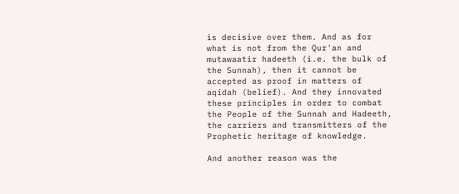is decisive over them. And as for what is not from the Qur'an and mutawaatir hadeeth (i.e. the bulk of the Sunnah), then it cannot be accepted as proof in matters of aqidah (belief). And they innovated these principles in order to combat the People of the Sunnah and Hadeeth, the carriers and transmitters of the Prophetic heritage of knowledge.

And another reason was the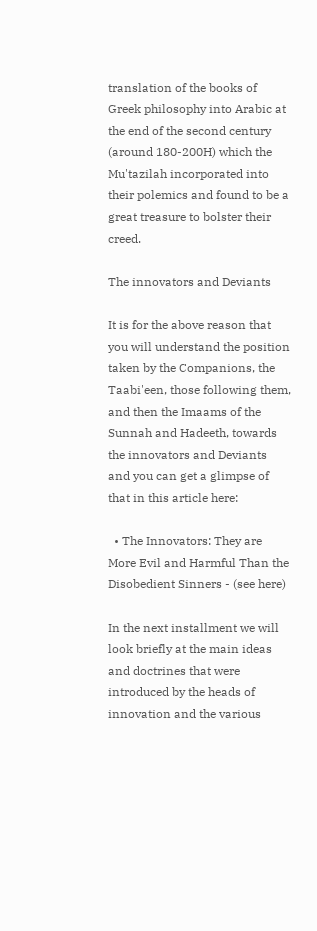translation of the books of Greek philosophy into Arabic at the end of the second century (around 180-200H) which the Mu'tazilah incorporated into their polemics and found to be a great treasure to bolster their creed.

The innovators and Deviants

It is for the above reason that you will understand the position taken by the Companions, the Taabi'een, those following them, and then the Imaams of the Sunnah and Hadeeth, towards the innovators and Deviants and you can get a glimpse of that in this article here:

  • The Innovators: They are More Evil and Harmful Than the Disobedient Sinners - (see here)

In the next installment we will look briefly at the main ideas and doctrines that were introduced by the heads of innovation and the various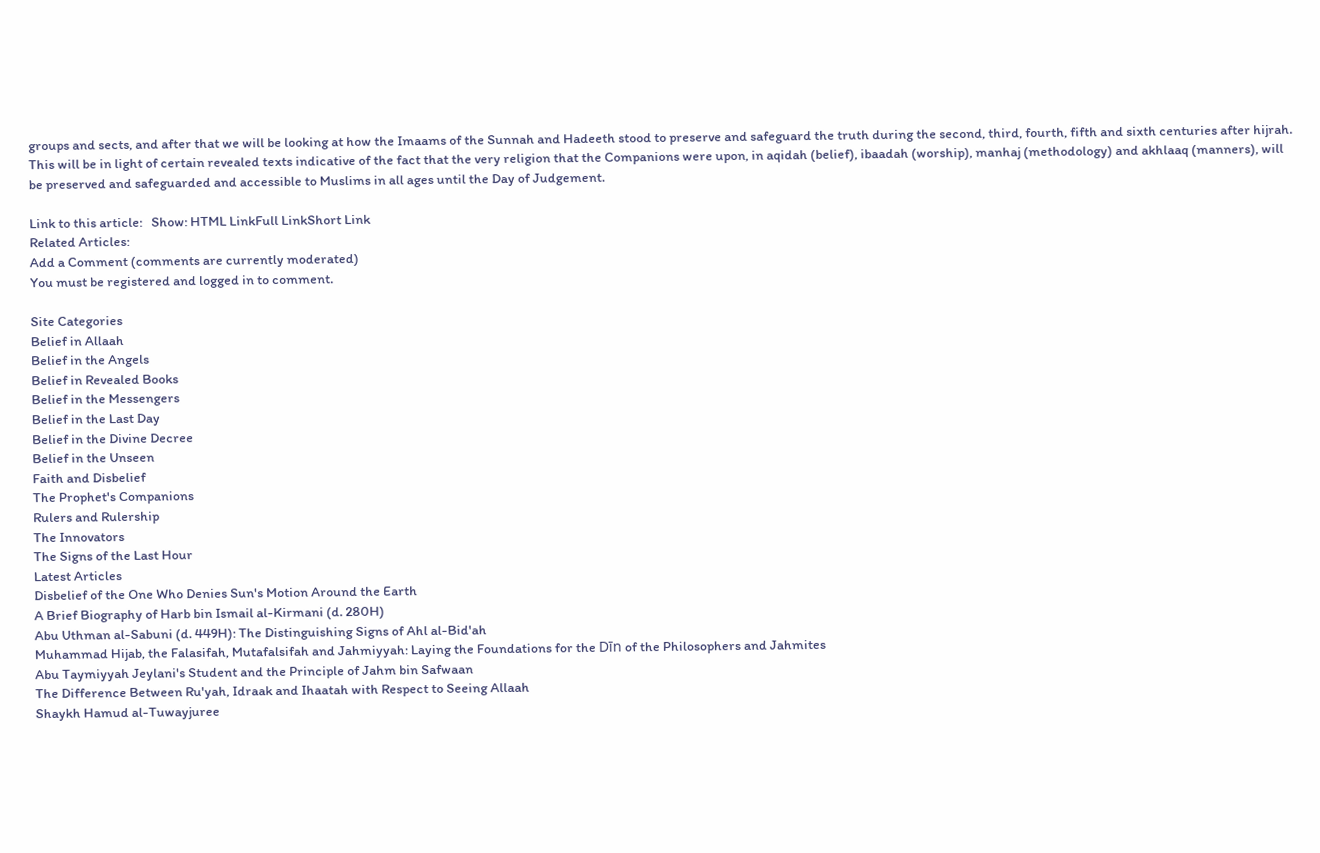groups and sects, and after that we will be looking at how the Imaams of the Sunnah and Hadeeth stood to preserve and safeguard the truth during the second, third, fourth, fifth and sixth centuries after hijrah. This will be in light of certain revealed texts indicative of the fact that the very religion that the Companions were upon, in aqidah (belief), ibaadah (worship), manhaj (methodology) and akhlaaq (manners), will be preserved and safeguarded and accessible to Muslims in all ages until the Day of Judgement.

Link to this article:   Show: HTML LinkFull LinkShort Link
Related Articles:
Add a Comment (comments are currently moderated)
You must be registered and logged in to comment.

Site Categories
Belief in Allaah
Belief in the Angels
Belief in Revealed Books
Belief in the Messengers
Belief in the Last Day
Belief in the Divine Decree
Belief in the Unseen
Faith and Disbelief
The Prophet's Companions
Rulers and Rulership
The Innovators
The Signs of the Last Hour
Latest Articles
Disbelief of the One Who Denies Sun's Motion Around the Earth
A Brief Biography of Harb bin Ismail al-Kirmani (d. 280H)
Abu Uthman al-Sabuni (d. 449H): The Distinguishing Signs of Ahl al-Bid'ah
Muhammad Hijab, the Falasifah, Mutafalsifah and Jahmiyyah: Laying the Foundations for the Dīn of the Philosophers and Jahmites
Abu Taymiyyah Jeylani's Student and the Principle of Jahm bin Safwaan
The Difference Between Ru'yah, Idraak and Ihaatah with Respect to Seeing Allaah
Shaykh Hamud al-Tuwayjuree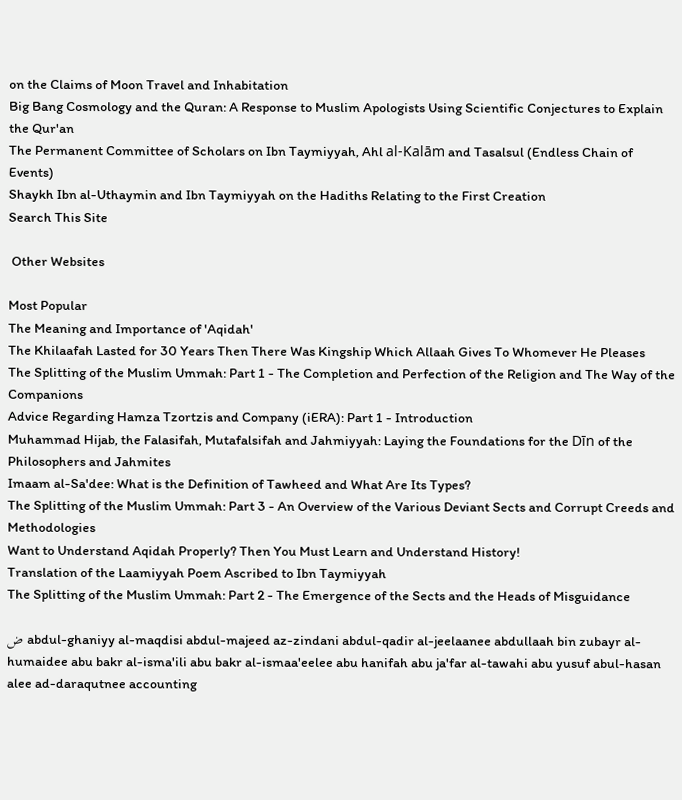on the Claims of Moon Travel and Inhabitation
Big Bang Cosmology and the Quran: A Response to Muslim Apologists Using Scientific Conjectures to Explain the Qur'an
The Permanent Committee of Scholars on Ibn Taymiyyah, Ahl al-Kalām and Tasalsul (Endless Chain of Events)
Shaykh Ibn al-Uthaymin and Ibn Taymiyyah on the Hadiths Relating to the First Creation
Search This Site

 Other Websites

Most Popular
The Meaning and Importance of 'Aqidah'
The Khilaafah Lasted for 30 Years Then There Was Kingship Which Allaah Gives To Whomever He Pleases
The Splitting of the Muslim Ummah: Part 1 - The Completion and Perfection of the Religion and The Way of the Companions
Advice Regarding Hamza Tzortzis and Company (iERA): Part 1 - Introduction
Muhammad Hijab, the Falasifah, Mutafalsifah and Jahmiyyah: Laying the Foundations for the Dīn of the Philosophers and Jahmites
Imaam al-Sa'dee: What is the Definition of Tawheed and What Are Its Types?
The Splitting of the Muslim Ummah: Part 3 - An Overview of the Various Deviant Sects and Corrupt Creeds and Methodologies
Want to Understand Aqidah Properly? Then You Must Learn and Understand History!
Translation of the Laamiyyah Poem Ascribed to Ibn Taymiyyah
The Splitting of the Muslim Ummah: Part 2 - The Emergence of the Sects and the Heads of Misguidance

ض abdul-ghaniyy al-maqdisi abdul-majeed az-zindani abdul-qadir al-jeelaanee abdullaah bin zubayr al-humaidee abu bakr al-isma'ili abu bakr al-ismaa'eelee abu hanifah abu ja'far al-tawahi abu yusuf abul-hasan alee ad-daraqutnee accounting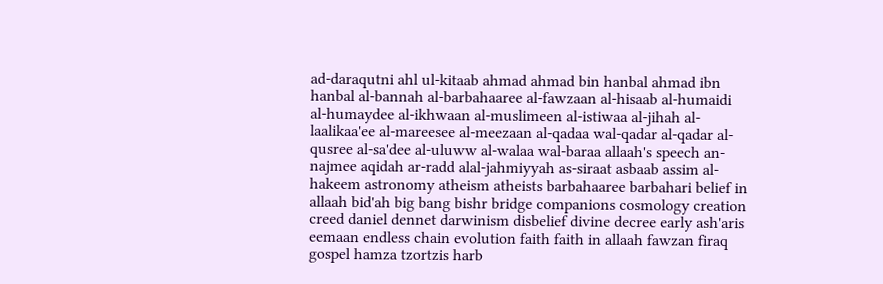ad-daraqutni ahl ul-kitaab ahmad ahmad bin hanbal ahmad ibn hanbal al-bannah al-barbahaaree al-fawzaan al-hisaab al-humaidi al-humaydee al-ikhwaan al-muslimeen al-istiwaa al-jihah al-laalikaa'ee al-mareesee al-meezaan al-qadaa wal-qadar al-qadar al-qusree al-sa'dee al-uluww al-walaa wal-baraa allaah's speech an-najmee aqidah ar-radd alal-jahmiyyah as-siraat asbaab assim al-hakeem astronomy atheism atheists barbahaaree barbahari belief in allaah bid'ah big bang bishr bridge companions cosmology creation creed daniel dennet darwinism disbelief divine decree early ash'aris eemaan endless chain evolution faith faith in allaah fawzan firaq gospel hamza tzortzis harb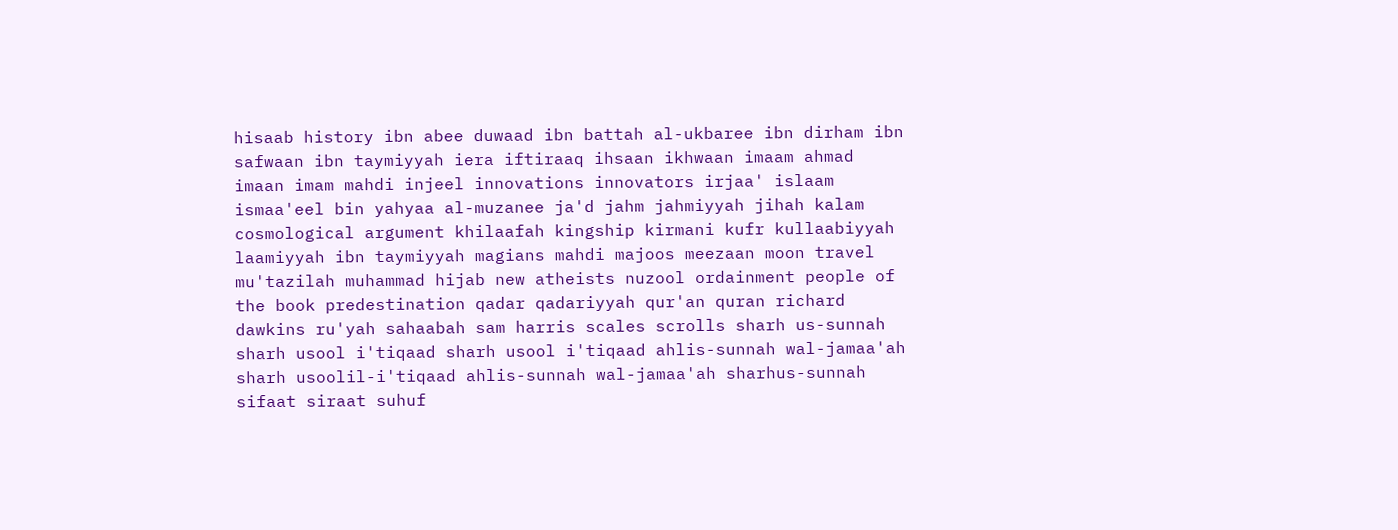hisaab history ibn abee duwaad ibn battah al-ukbaree ibn dirham ibn safwaan ibn taymiyyah iera iftiraaq ihsaan ikhwaan imaam ahmad imaan imam mahdi injeel innovations innovators irjaa' islaam ismaa'eel bin yahyaa al-muzanee ja'd jahm jahmiyyah jihah kalam cosmological argument khilaafah kingship kirmani kufr kullaabiyyah laamiyyah ibn taymiyyah magians mahdi majoos meezaan moon travel mu'tazilah muhammad hijab new atheists nuzool ordainment people of the book predestination qadar qadariyyah qur'an quran richard dawkins ru'yah sahaabah sam harris scales scrolls sharh us-sunnah sharh usool i'tiqaad sharh usool i'tiqaad ahlis-sunnah wal-jamaa'ah sharh usoolil-i'tiqaad ahlis-sunnah wal-jamaa'ah sharhus-sunnah sifaat siraat suhuf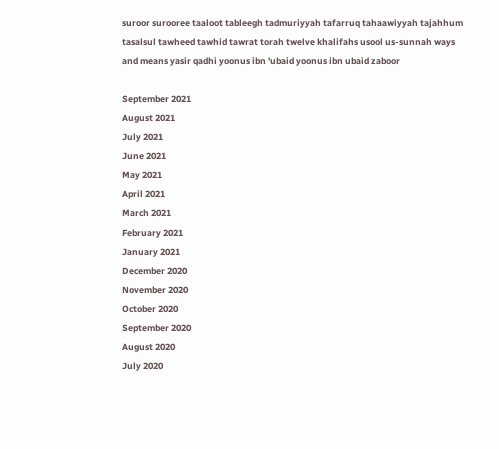suroor surooree taaloot tableegh tadmuriyyah tafarruq tahaawiyyah tajahhum tasalsul tawheed tawhid tawrat torah twelve khalifahs usool us-sunnah ways and means yasir qadhi yoonus ibn 'ubaid yoonus ibn ubaid zaboor

September 2021
August 2021
July 2021
June 2021
May 2021
April 2021
March 2021
February 2021
January 2021
December 2020
November 2020
October 2020
September 2020
August 2020
July 2020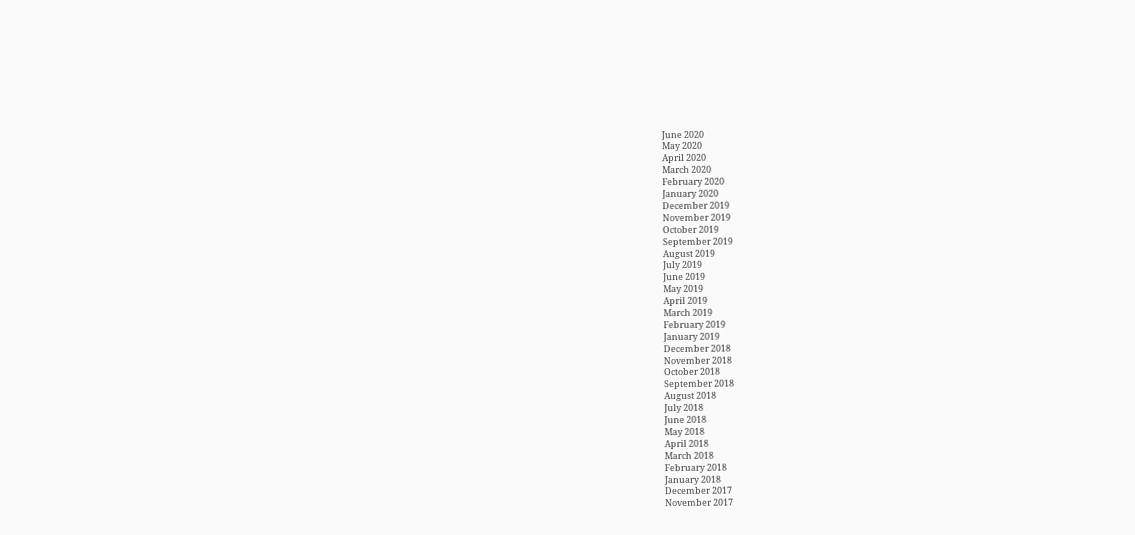June 2020
May 2020
April 2020
March 2020
February 2020
January 2020
December 2019
November 2019
October 2019
September 2019
August 2019
July 2019
June 2019
May 2019
April 2019
March 2019
February 2019
January 2019
December 2018
November 2018
October 2018
September 2018
August 2018
July 2018
June 2018
May 2018
April 2018
March 2018
February 2018
January 2018
December 2017
November 2017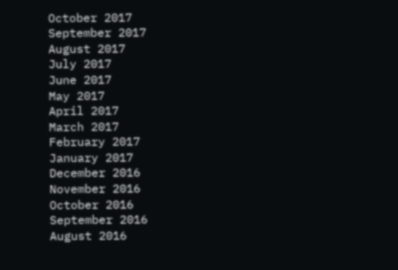October 2017
September 2017
August 2017
July 2017
June 2017
May 2017
April 2017
March 2017
February 2017
January 2017
December 2016
November 2016
October 2016
September 2016
August 2016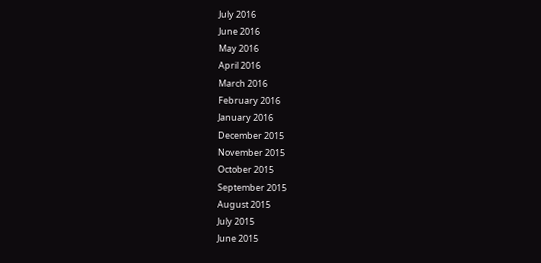July 2016
June 2016
May 2016
April 2016
March 2016
February 2016
January 2016
December 2015
November 2015
October 2015
September 2015
August 2015
July 2015
June 2015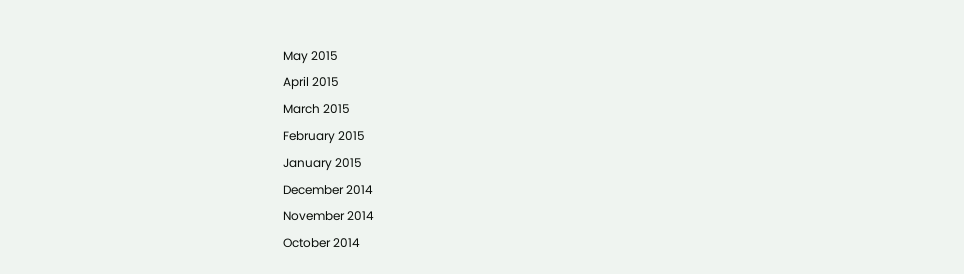May 2015
April 2015
March 2015
February 2015
January 2015
December 2014
November 2014
October 2014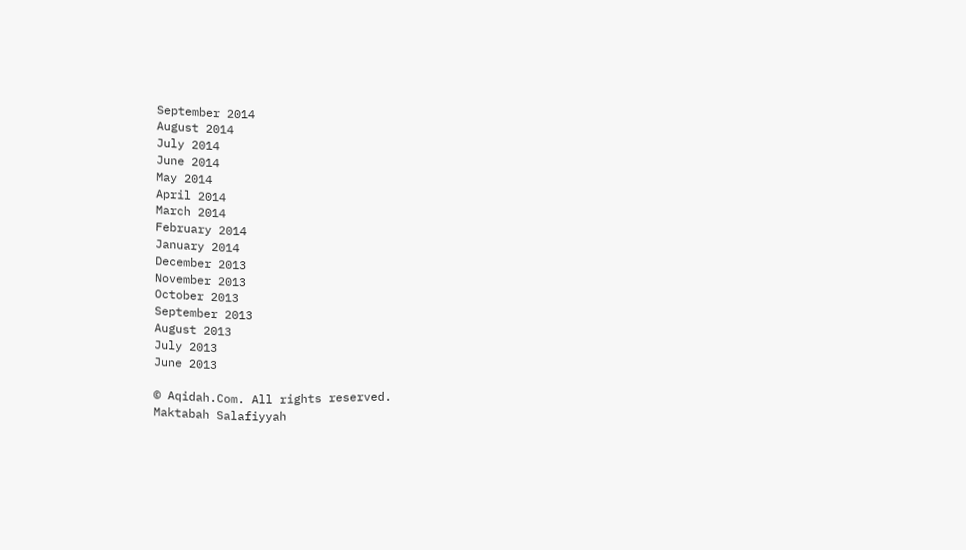September 2014
August 2014
July 2014
June 2014
May 2014
April 2014
March 2014
February 2014
January 2014
December 2013
November 2013
October 2013
September 2013
August 2013
July 2013
June 2013

© Aqidah.Com. All rights reserved.
Maktabah Salafiyyah